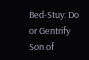Bed-Stuy: Do or Gentrify
Son of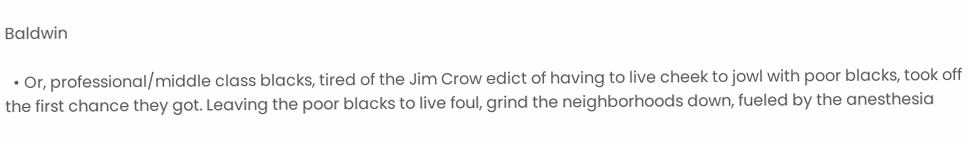Baldwin

  • Or, professional/middle class blacks, tired of the Jim Crow edict of having to live cheek to jowl with poor blacks, took off the first chance they got. Leaving the poor blacks to live foul, grind the neighborhoods down, fueled by the anesthesia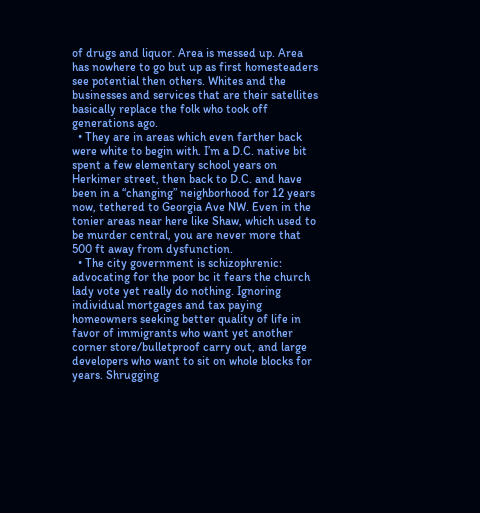of drugs and liquor. Area is messed up. Area has nowhere to go but up as first homesteaders see potential then others. Whites and the businesses and services that are their satellites basically replace the folk who took off generations ago.
  • They are in areas which even farther back were white to begin with. I’m a D.C. native bit spent a few elementary school years on Herkimer street, then back to D.C. and have been in a “changing” neighborhood for 12 years now, tethered to Georgia Ave NW. Even in the tonier areas near here like Shaw, which used to be murder central, you are never more that 500 ft away from dysfunction.
  • The city government is schizophrenic: advocating for the poor bc it fears the church lady vote yet really do nothing. Ignoring individual mortgages and tax paying homeowners seeking better quality of life in favor of immigrants who want yet another corner store/bulletproof carry out, and large developers who want to sit on whole blocks for years. Shrugging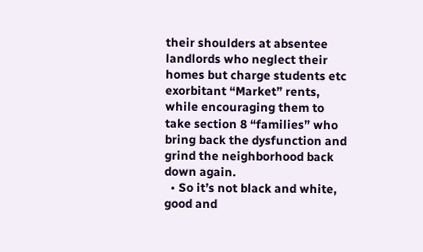their shoulders at absentee landlords who neglect their homes but charge students etc exorbitant “Market” rents, while encouraging them to take section 8 “families” who bring back the dysfunction and grind the neighborhood back down again.
  • So it’s not black and white, good and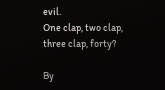evil.
One clap, two clap, three clap, forty?

By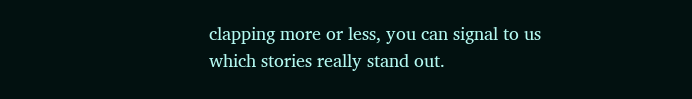clapping more or less, you can signal to us which stories really stand out.